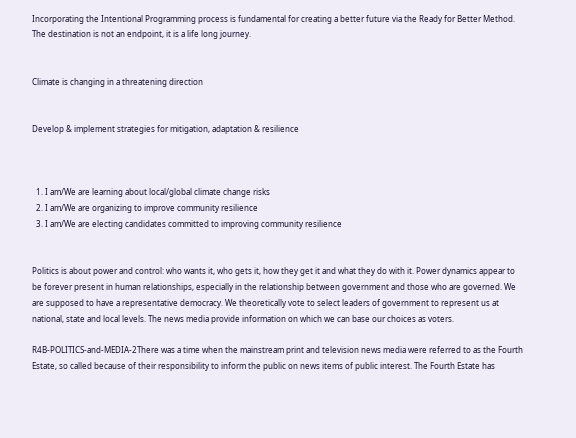Incorporating the Intentional Programming process is fundamental for creating a better future via the Ready for Better Method. The destination is not an endpoint, it is a life long journey.


Climate is changing in a threatening direction


Develop & implement strategies for mitigation, adaptation & resilience



  1. I am/We are learning about local/global climate change risks
  2. I am/We are organizing to improve community resilience
  3. I am/We are electing candidates committed to improving community resilience


Politics is about power and control: who wants it, who gets it, how they get it and what they do with it. Power dynamics appear to be forever present in human relationships, especially in the relationship between government and those who are governed. We are supposed to have a representative democracy. We theoretically vote to select leaders of government to represent us at national, state and local levels. The news media provide information on which we can base our choices as voters.

R4B-POLITICS-and-MEDIA-2There was a time when the mainstream print and television news media were referred to as the Fourth Estate, so called because of their responsibility to inform the public on news items of public interest. The Fourth Estate has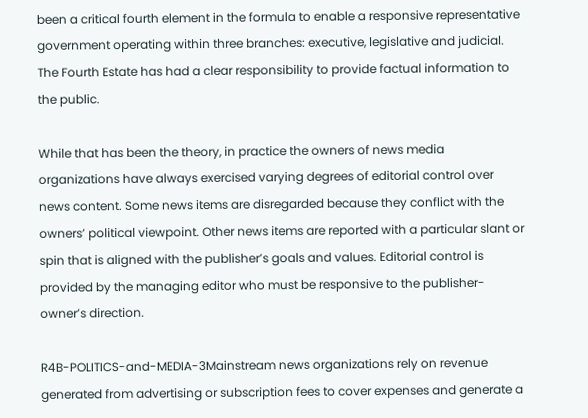been a critical fourth element in the formula to enable a responsive representative government operating within three branches: executive, legislative and judicial. The Fourth Estate has had a clear responsibility to provide factual information to the public.

While that has been the theory, in practice the owners of news media organizations have always exercised varying degrees of editorial control over news content. Some news items are disregarded because they conflict with the owners’ political viewpoint. Other news items are reported with a particular slant or spin that is aligned with the publisher’s goals and values. Editorial control is provided by the managing editor who must be responsive to the publisher-owner’s direction.

R4B-POLITICS-and-MEDIA-3Mainstream news organizations rely on revenue generated from advertising or subscription fees to cover expenses and generate a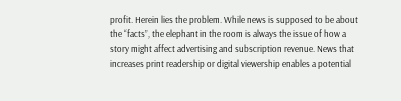profit. Herein lies the problem. While news is supposed to be about the “facts”, the elephant in the room is always the issue of how a story might affect advertising and subscription revenue. News that increases print readership or digital viewership enables a potential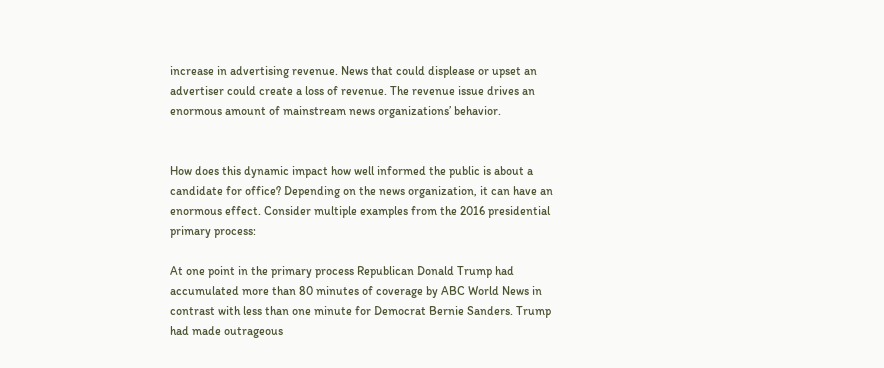increase in advertising revenue. News that could displease or upset an advertiser could create a loss of revenue. The revenue issue drives an enormous amount of mainstream news organizations’ behavior.


How does this dynamic impact how well informed the public is about a candidate for office? Depending on the news organization, it can have an enormous effect. Consider multiple examples from the 2016 presidential primary process:

At one point in the primary process Republican Donald Trump had accumulated more than 80 minutes of coverage by ABC World News in contrast with less than one minute for Democrat Bernie Sanders. Trump had made outrageous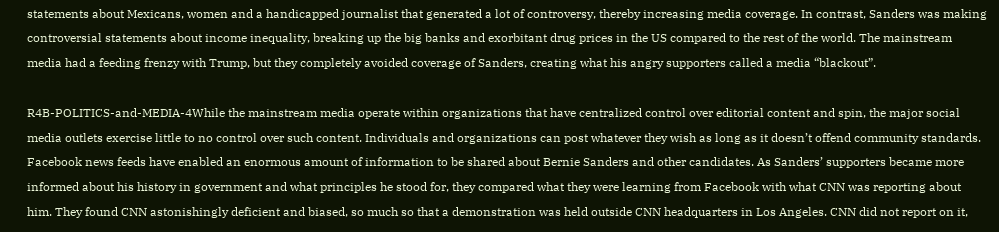statements about Mexicans, women and a handicapped journalist that generated a lot of controversy, thereby increasing media coverage. In contrast, Sanders was making controversial statements about income inequality, breaking up the big banks and exorbitant drug prices in the US compared to the rest of the world. The mainstream media had a feeding frenzy with Trump, but they completely avoided coverage of Sanders, creating what his angry supporters called a media “blackout”.

R4B-POLITICS-and-MEDIA-4While the mainstream media operate within organizations that have centralized control over editorial content and spin, the major social media outlets exercise little to no control over such content. Individuals and organizations can post whatever they wish as long as it doesn’t offend community standards. Facebook news feeds have enabled an enormous amount of information to be shared about Bernie Sanders and other candidates. As Sanders’ supporters became more informed about his history in government and what principles he stood for, they compared what they were learning from Facebook with what CNN was reporting about him. They found CNN astonishingly deficient and biased, so much so that a demonstration was held outside CNN headquarters in Los Angeles. CNN did not report on it,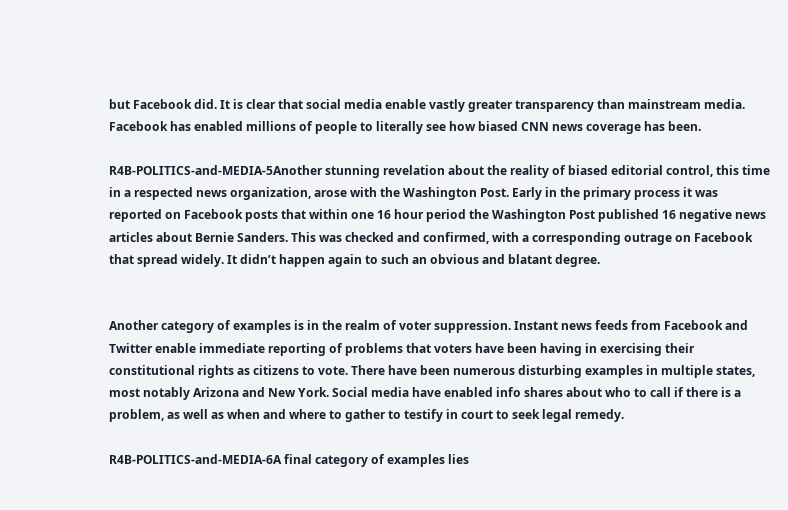but Facebook did. It is clear that social media enable vastly greater transparency than mainstream media. Facebook has enabled millions of people to literally see how biased CNN news coverage has been.

R4B-POLITICS-and-MEDIA-5Another stunning revelation about the reality of biased editorial control, this time in a respected news organization, arose with the Washington Post. Early in the primary process it was reported on Facebook posts that within one 16 hour period the Washington Post published 16 negative news articles about Bernie Sanders. This was checked and confirmed, with a corresponding outrage on Facebook that spread widely. It didn’t happen again to such an obvious and blatant degree.


Another category of examples is in the realm of voter suppression. Instant news feeds from Facebook and Twitter enable immediate reporting of problems that voters have been having in exercising their constitutional rights as citizens to vote. There have been numerous disturbing examples in multiple states, most notably Arizona and New York. Social media have enabled info shares about who to call if there is a problem, as well as when and where to gather to testify in court to seek legal remedy.

R4B-POLITICS-and-MEDIA-6A final category of examples lies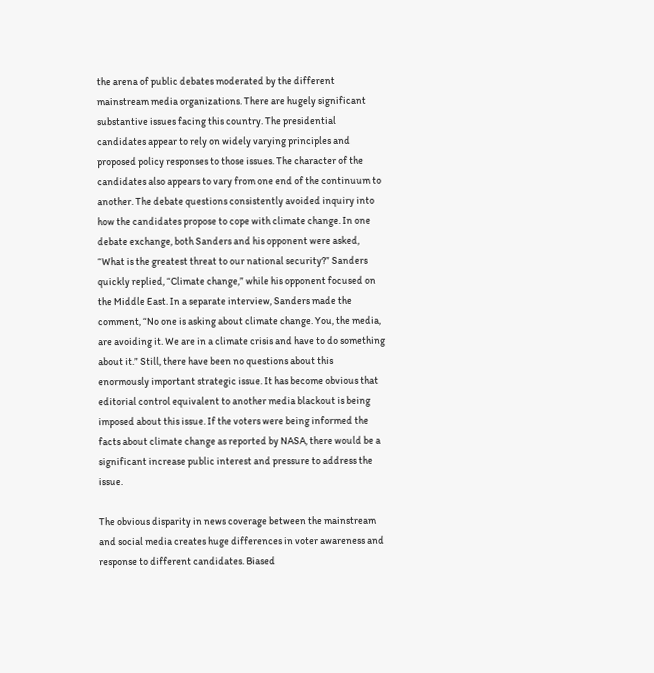the arena of public debates moderated by the different mainstream media organizations. There are hugely significant substantive issues facing this country. The presidential candidates appear to rely on widely varying principles and proposed policy responses to those issues. The character of the candidates also appears to vary from one end of the continuum to another. The debate questions consistently avoided inquiry into how the candidates propose to cope with climate change. In one debate exchange, both Sanders and his opponent were asked, “What is the greatest threat to our national security?” Sanders quickly replied, “Climate change,” while his opponent focused on the Middle East. In a separate interview, Sanders made the comment, “No one is asking about climate change. You, the media, are avoiding it. We are in a climate crisis and have to do something about it.” Still, there have been no questions about this enormously important strategic issue. It has become obvious that editorial control equivalent to another media blackout is being imposed about this issue. If the voters were being informed the facts about climate change as reported by NASA, there would be a significant increase public interest and pressure to address the issue.

The obvious disparity in news coverage between the mainstream and social media creates huge differences in voter awareness and response to different candidates. Biased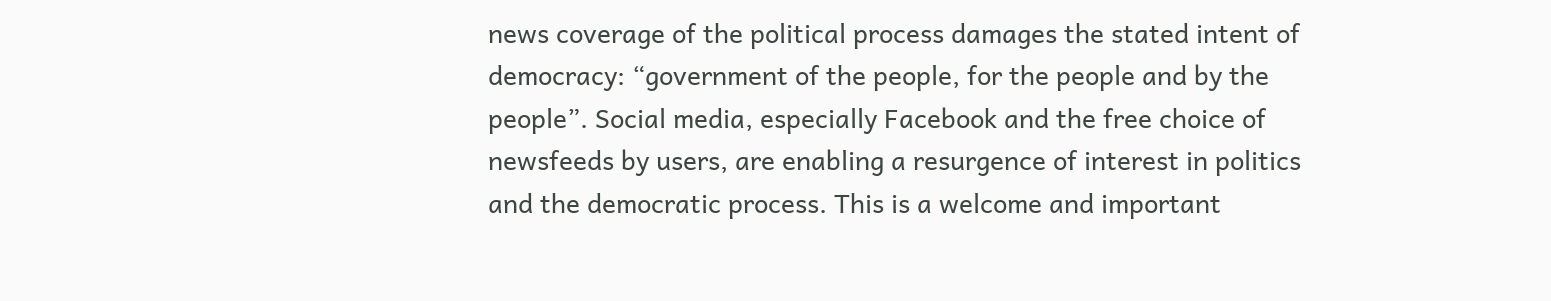news coverage of the political process damages the stated intent of democracy: “government of the people, for the people and by the people”. Social media, especially Facebook and the free choice of newsfeeds by users, are enabling a resurgence of interest in politics and the democratic process. This is a welcome and important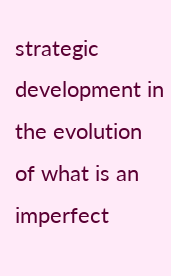strategic development in the evolution of what is an imperfect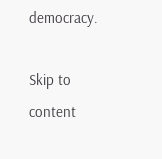democracy.

Skip to content